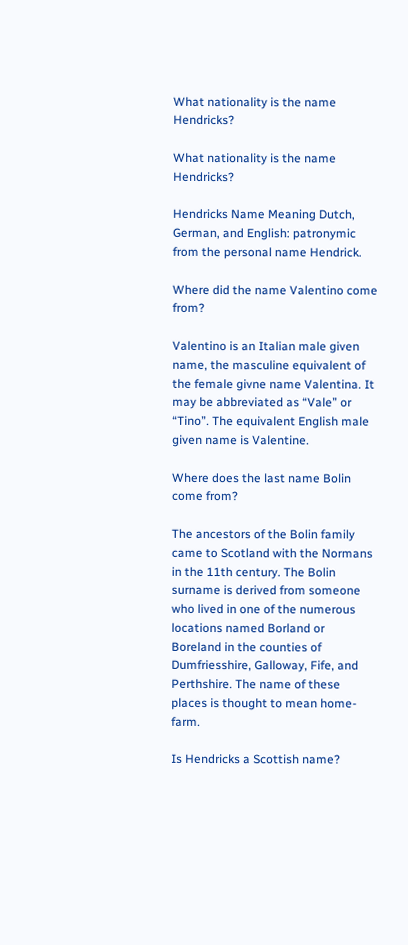What nationality is the name Hendricks?

What nationality is the name Hendricks?

Hendricks Name Meaning Dutch, German, and English: patronymic from the personal name Hendrick.

Where did the name Valentino come from?

Valentino is an Italian male given name, the masculine equivalent of the female givne name Valentina. It may be abbreviated as “Vale” or “Tino”. The equivalent English male given name is Valentine.

Where does the last name Bolin come from?

The ancestors of the Bolin family came to Scotland with the Normans in the 11th century. The Bolin surname is derived from someone who lived in one of the numerous locations named Borland or Boreland in the counties of Dumfriesshire, Galloway, Fife, and Perthshire. The name of these places is thought to mean home-farm.

Is Hendricks a Scottish name?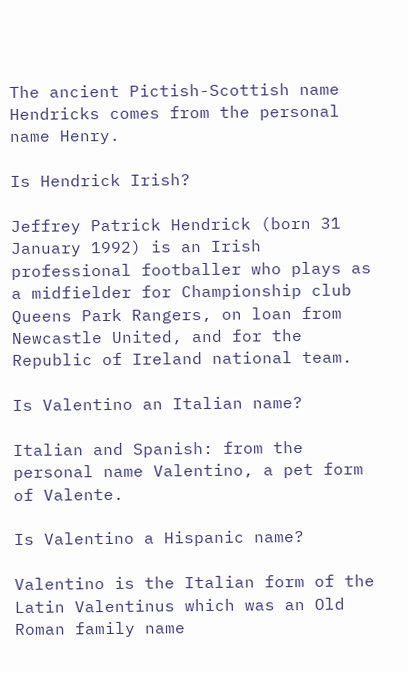The ancient Pictish-Scottish name Hendricks comes from the personal name Henry.

Is Hendrick Irish?

Jeffrey Patrick Hendrick (born 31 January 1992) is an Irish professional footballer who plays as a midfielder for Championship club Queens Park Rangers, on loan from Newcastle United, and for the Republic of Ireland national team.

Is Valentino an Italian name?

Italian and Spanish: from the personal name Valentino, a pet form of Valente.

Is Valentino a Hispanic name?

Valentino is the Italian form of the Latin Valentinus which was an Old Roman family name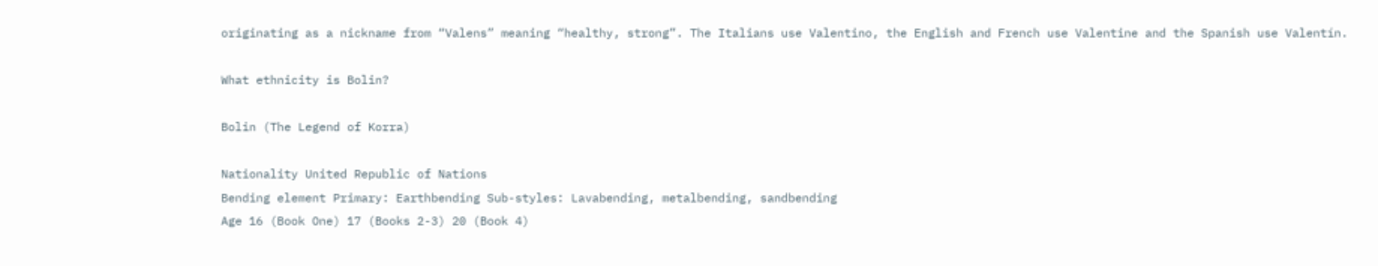originating as a nickname from “Valens” meaning “healthy, strong”. The Italians use Valentino, the English and French use Valentine and the Spanish use Valentín.

What ethnicity is Bolin?

Bolin (The Legend of Korra)

Nationality United Republic of Nations
Bending element Primary: Earthbending Sub-styles: Lavabending, metalbending, sandbending
Age 16 (Book One) 17 (Books 2-3) 20 (Book 4)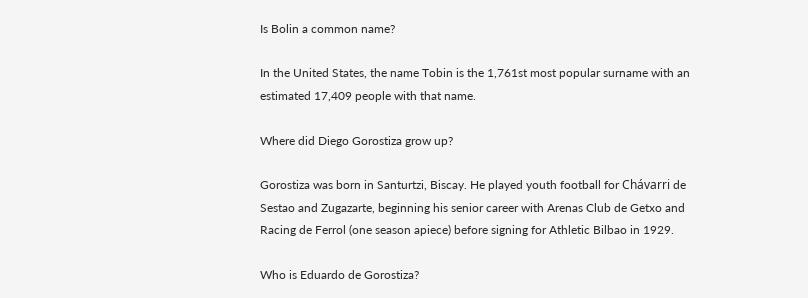Is Bolin a common name?

In the United States, the name Tobin is the 1,761st most popular surname with an estimated 17,409 people with that name.

Where did Diego Gorostiza grow up?

Gorostiza was born in Santurtzi, Biscay. He played youth football for Chávarri de Sestao and Zugazarte, beginning his senior career with Arenas Club de Getxo and Racing de Ferrol (one season apiece) before signing for Athletic Bilbao in 1929.

Who is Eduardo de Gorostiza?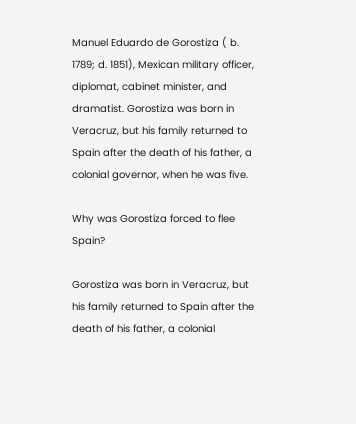Manuel Eduardo de Gorostiza ( b. 1789; d. 1851), Mexican military officer, diplomat, cabinet minister, and dramatist. Gorostiza was born in Veracruz, but his family returned to Spain after the death of his father, a colonial governor, when he was five.

Why was Gorostiza forced to flee Spain?

Gorostiza was born in Veracruz, but his family returned to Spain after the death of his father, a colonial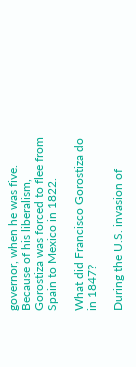governor, when he was five. Because of his liberalism, Gorostiza was forced to flee from Spain to Mexico in 1822.

What did Francisco Gorostiza do in 1847?

During the U.S. invasion of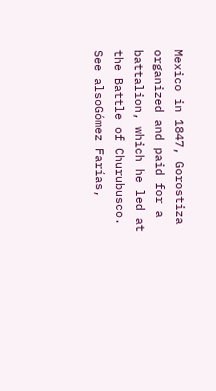Mexico in 1847, Gorostiza organized and paid for a battalion, which he led at the Battle of Churubusco. See alsoGómez Farías,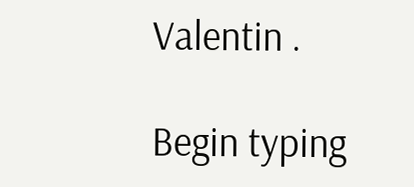Valentin .

Begin typing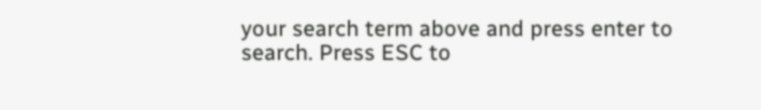your search term above and press enter to search. Press ESC to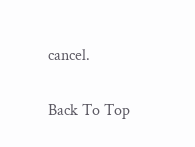cancel.

Back To Top